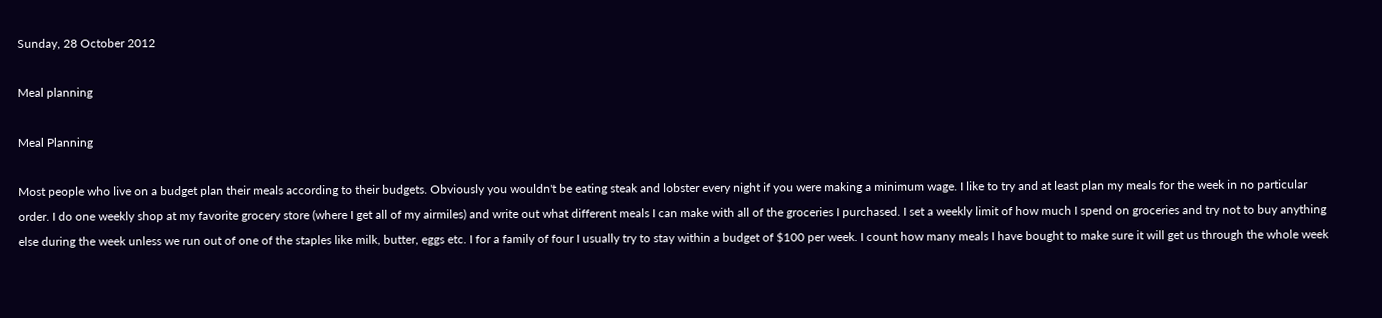Sunday, 28 October 2012

Meal planning

Meal Planning

Most people who live on a budget plan their meals according to their budgets. Obviously you wouldn't be eating steak and lobster every night if you were making a minimum wage. I like to try and at least plan my meals for the week in no particular order. I do one weekly shop at my favorite grocery store (where I get all of my airmiles) and write out what different meals I can make with all of the groceries I purchased. I set a weekly limit of how much I spend on groceries and try not to buy anything else during the week unless we run out of one of the staples like milk, butter, eggs etc. I for a family of four I usually try to stay within a budget of $100 per week. I count how many meals I have bought to make sure it will get us through the whole week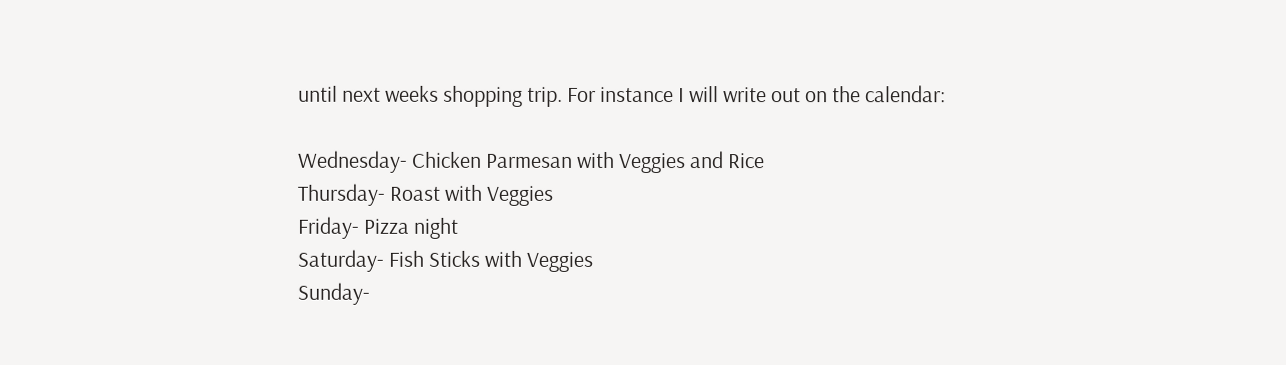until next weeks shopping trip. For instance I will write out on the calendar:

Wednesday- Chicken Parmesan with Veggies and Rice
Thursday- Roast with Veggies
Friday- Pizza night
Saturday- Fish Sticks with Veggies
Sunday-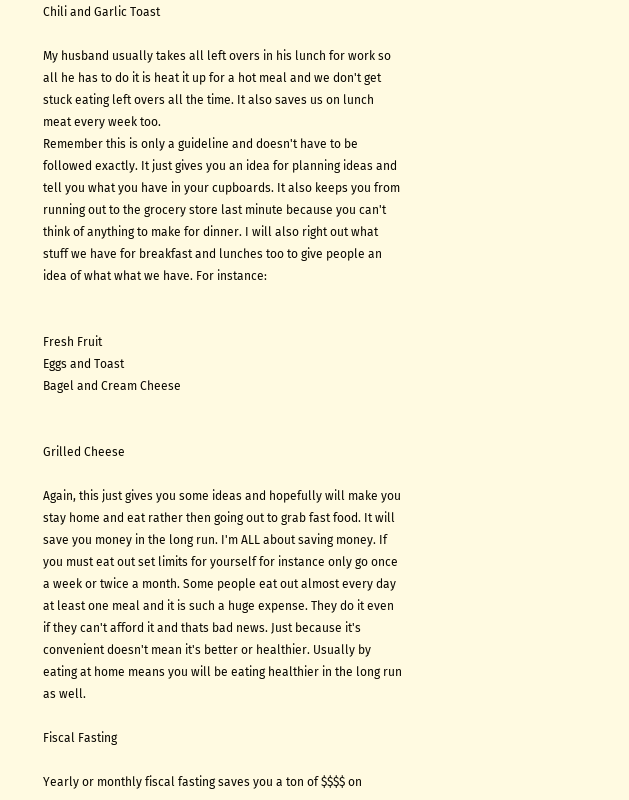Chili and Garlic Toast

My husband usually takes all left overs in his lunch for work so all he has to do it is heat it up for a hot meal and we don't get stuck eating left overs all the time. It also saves us on lunch meat every week too.
Remember this is only a guideline and doesn't have to be followed exactly. It just gives you an idea for planning ideas and tell you what you have in your cupboards. It also keeps you from running out to the grocery store last minute because you can't think of anything to make for dinner. I will also right out what stuff we have for breakfast and lunches too to give people an idea of what what we have. For instance:


Fresh Fruit
Eggs and Toast
Bagel and Cream Cheese


Grilled Cheese

Again, this just gives you some ideas and hopefully will make you stay home and eat rather then going out to grab fast food. It will save you money in the long run. I'm ALL about saving money. If you must eat out set limits for yourself for instance only go once a week or twice a month. Some people eat out almost every day at least one meal and it is such a huge expense. They do it even if they can't afford it and thats bad news. Just because it's convenient doesn't mean it's better or healthier. Usually by eating at home means you will be eating healthier in the long run as well.

Fiscal Fasting

Yearly or monthly fiscal fasting saves you a ton of $$$$ on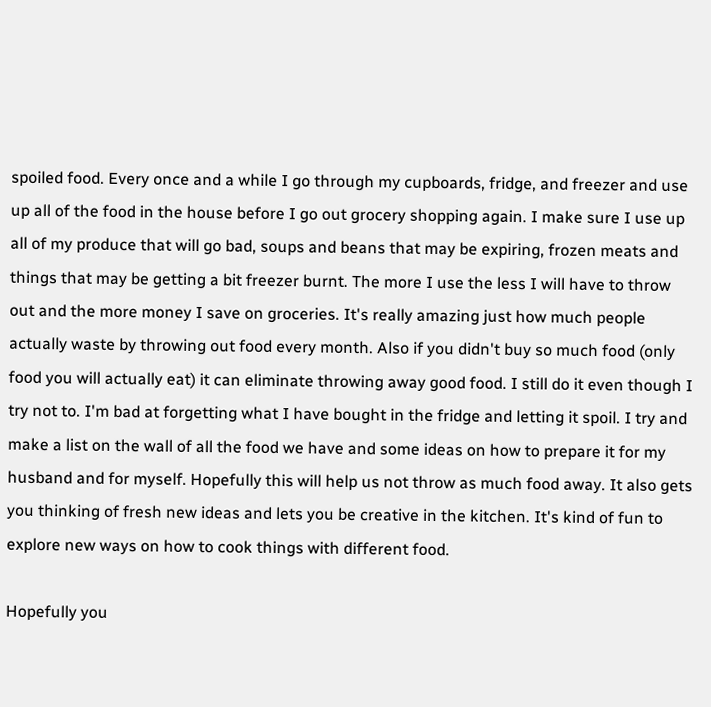spoiled food. Every once and a while I go through my cupboards, fridge, and freezer and use up all of the food in the house before I go out grocery shopping again. I make sure I use up all of my produce that will go bad, soups and beans that may be expiring, frozen meats and things that may be getting a bit freezer burnt. The more I use the less I will have to throw out and the more money I save on groceries. It's really amazing just how much people actually waste by throwing out food every month. Also if you didn't buy so much food (only food you will actually eat) it can eliminate throwing away good food. I still do it even though I try not to. I'm bad at forgetting what I have bought in the fridge and letting it spoil. I try and make a list on the wall of all the food we have and some ideas on how to prepare it for my husband and for myself. Hopefully this will help us not throw as much food away. It also gets you thinking of fresh new ideas and lets you be creative in the kitchen. It's kind of fun to explore new ways on how to cook things with different food.

Hopefully you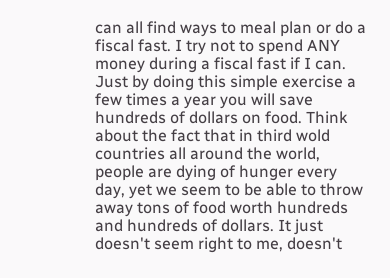can all find ways to meal plan or do a fiscal fast. I try not to spend ANY money during a fiscal fast if I can. Just by doing this simple exercise a few times a year you will save hundreds of dollars on food. Think about the fact that in third wold countries all around the world, people are dying of hunger every day, yet we seem to be able to throw away tons of food worth hundreds and hundreds of dollars. It just doesn't seem right to me, doesn't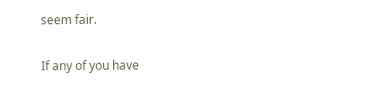seem fair.

If any of you have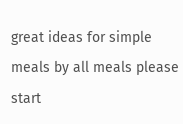great ideas for simple meals by all meals please start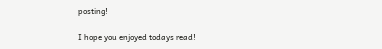posting!

I hope you enjoyed todays read!